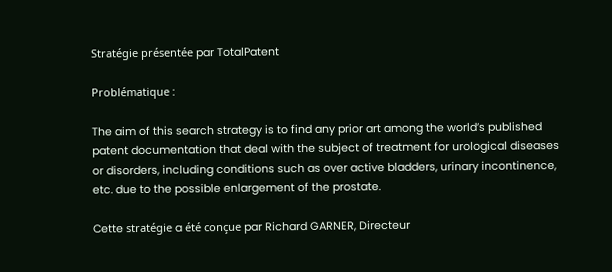Stratégie présentée par TotalPatent

Problématique :

The aim of this search strategy is to find any prior art among the world’s published patent documentation that deal with the subject of treatment for urological diseases or disorders, including conditions such as over active bladders, urinary incontinence, etc. due to the possible enlargement of the prostate.

Cette stratégie a été conçue par Richard GARNER, Directeur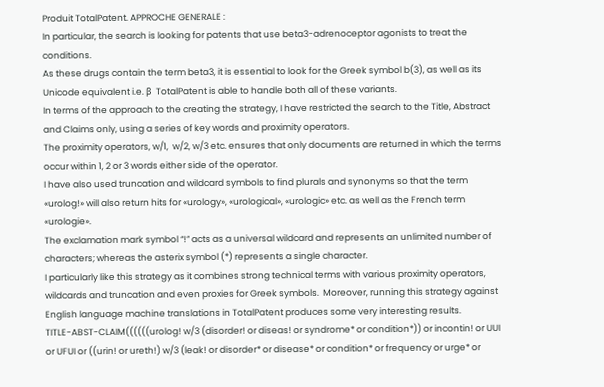Produit TotalPatent. APPROCHE GENERALE :
In particular, the search is looking for patents that use beta3-adrenoceptor agonists to treat the conditions.
As these drugs contain the term beta3, it is essential to look for the Greek symbol b(3), as well as its Unicode equivalent i.e. β  TotalPatent is able to handle both all of these variants.
In terms of the approach to the creating the strategy, I have restricted the search to the Title, Abstract and Claims only, using a series of key words and proximity operators.
The proximity operators, w/1,  w/2, w/3 etc. ensures that only documents are returned in which the terms occur within 1, 2 or 3 words either side of the operator.
I have also used truncation and wildcard symbols to find plurals and synonyms so that the term «urolog!» will also return hits for «urology», «urological», «urologic» etc. as well as the French term «urologie».
The exclamation mark symbol “!” acts as a universal wildcard and represents an unlimited number of characters; whereas the asterix symbol (*) represents a single character.
I particularly like this strategy as it combines strong technical terms with various proximity operators, wildcards and truncation and even proxies for Greek symbols.  Moreover, running this strategy against English language machine translations in TotalPatent produces some very interesting results.
TITLE-ABST-CLAIM((((((urolog! w/3 (disorder! or diseas! or syndrome* or condition*)) or incontin! or UUI or UFUI or ((urin! or ureth!) w/3 (leak! or disorder* or disease* or condition* or frequency or urge* or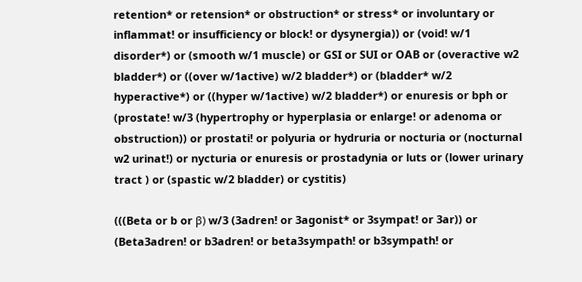retention* or retension* or obstruction* or stress* or involuntary or inflammat! or insufficiency or block! or dysynergia)) or (void! w/1 disorder*) or (smooth w/1 muscle) or GSI or SUI or OAB or (overactive w2 bladder*) or ((over w/1active) w/2 bladder*) or (bladder* w/2 hyperactive*) or ((hyper w/1active) w/2 bladder*) or enuresis or bph or (prostate! w/3 (hypertrophy or hyperplasia or enlarge! or adenoma or obstruction)) or prostati! or polyuria or hydruria or nocturia or (nocturnal w2 urinat!) or nycturia or enuresis or prostadynia or luts or (lower urinary tract ) or (spastic w/2 bladder) or cystitis)

(((Beta or b or β) w/3 (3adren! or 3agonist* or 3sympat! or 3ar)) or (Beta3adren! or b3adren! or beta3sympath! or b3sympath! or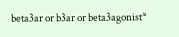beta3ar or b3ar or beta3agonist*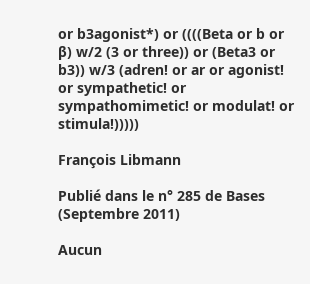or b3agonist*) or ((((Beta or b or β) w/2 (3 or three)) or (Beta3 or b3)) w/3 (adren! or ar or agonist! or sympathetic! or sympathomimetic! or modulat! or stimula!)))))

François Libmann

Publié dans le n° 285 de Bases (Septembre 2011)

Aucun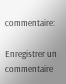commentaire:

Enregistrer un commentaire